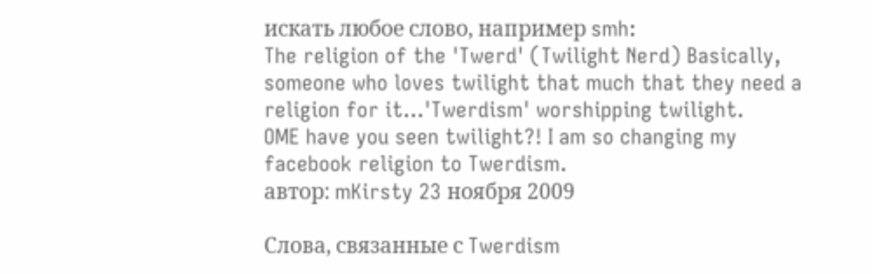искать любое слово, например smh:
The religion of the 'Twerd' (Twilight Nerd) Basically, someone who loves twilight that much that they need a religion for it...'Twerdism' worshipping twilight.
OME have you seen twilight?! I am so changing my facebook religion to Twerdism.
автор: mKirsty 23 ноября 2009

Слова, связанные с Twerdism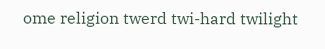ome religion twerd twi-hard twilight